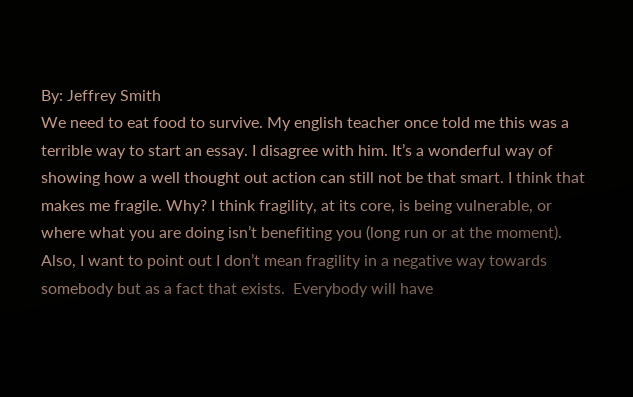By: Jeffrey Smith
We need to eat food to survive. My english teacher once told me this was a terrible way to start an essay. I disagree with him. It’s a wonderful way of showing how a well thought out action can still not be that smart. I think that makes me fragile. Why? I think fragility, at its core, is being vulnerable, or where what you are doing isn’t benefiting you (long run or at the moment). Also, I want to point out I don’t mean fragility in a negative way towards somebody but as a fact that exists.  Everybody will have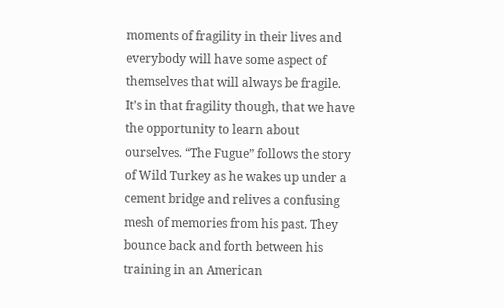moments of fragility in their lives and everybody will have some aspect of themselves that will always be fragile. It’s in that fragility though, that we have the opportunity to learn about ourselves. “The Fugue” follows the story of Wild Turkey as he wakes up under a cement bridge and relives a confusing mesh of memories from his past. They bounce back and forth between his training in an American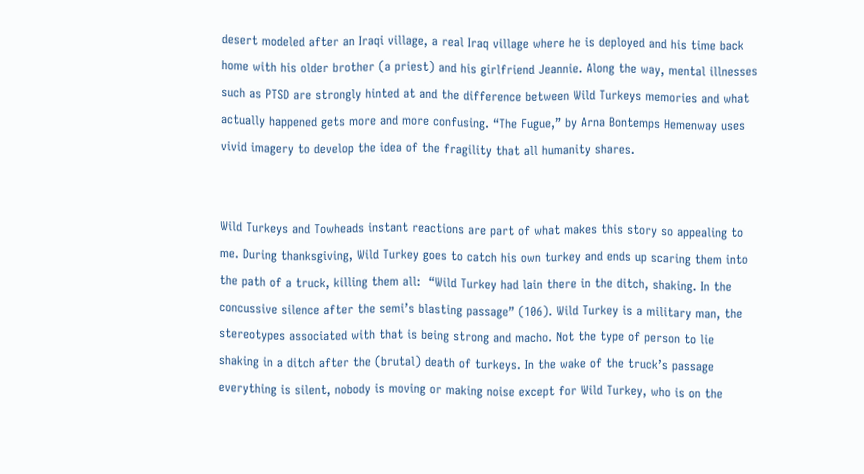desert modeled after an Iraqi village, a real Iraq village where he is deployed and his time back home with his older brother (a priest) and his girlfriend Jeannie. Along the way, mental illnesses such as PTSD are strongly hinted at and the difference between Wild Turkeys memories and what actually happened gets more and more confusing. “The Fugue,” by Arna Bontemps Hemenway uses vivid imagery to develop the idea of the fragility that all humanity shares.


Wild Turkeys and Towheads instant reactions are part of what makes this story so appealing to me. During thanksgiving, Wild Turkey goes to catch his own turkey and ends up scaring them into the path of a truck, killing them all:  “Wild Turkey had lain there in the ditch, shaking. In the concussive silence after the semi’s blasting passage” (106). Wild Turkey is a military man, the stereotypes associated with that is being strong and macho. Not the type of person to lie shaking in a ditch after the (brutal) death of turkeys. In the wake of the truck’s passage everything is silent, nobody is moving or making noise except for Wild Turkey, who is on the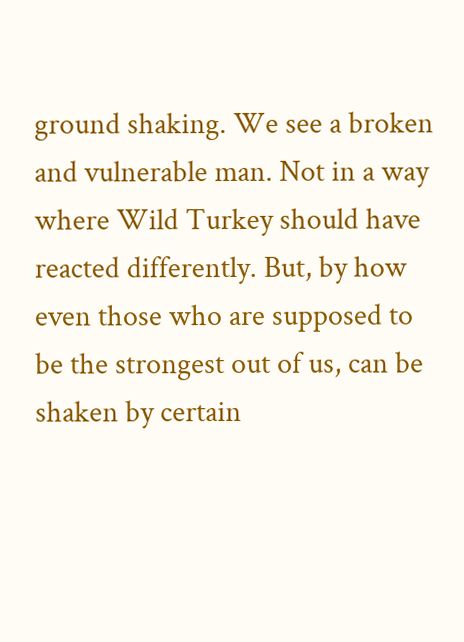ground shaking. We see a broken and vulnerable man. Not in a way where Wild Turkey should have reacted differently. But, by how even those who are supposed to be the strongest out of us, can be shaken by certain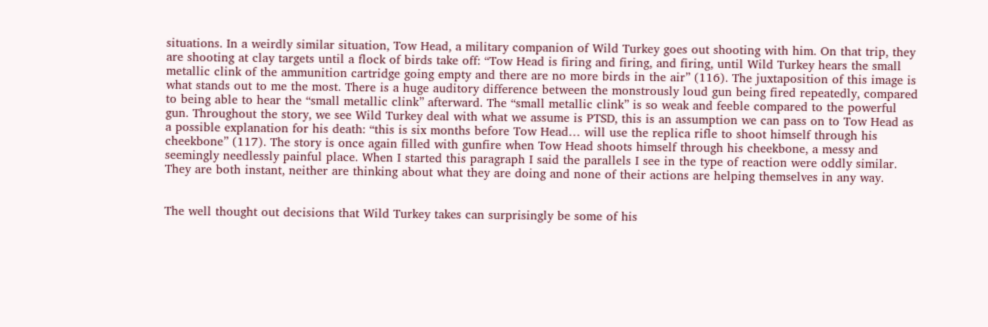situations. In a weirdly similar situation, Tow Head, a military companion of Wild Turkey goes out shooting with him. On that trip, they are shooting at clay targets until a flock of birds take off: “Tow Head is firing and firing, and firing, until Wild Turkey hears the small metallic clink of the ammunition cartridge going empty and there are no more birds in the air” (116). The juxtaposition of this image is what stands out to me the most. There is a huge auditory difference between the monstrously loud gun being fired repeatedly, compared to being able to hear the “small metallic clink” afterward. The “small metallic clink” is so weak and feeble compared to the powerful gun. Throughout the story, we see Wild Turkey deal with what we assume is PTSD, this is an assumption we can pass on to Tow Head as a possible explanation for his death: “this is six months before Tow Head… will use the replica rifle to shoot himself through his cheekbone” (117). The story is once again filled with gunfire when Tow Head shoots himself through his cheekbone, a messy and seemingly needlessly painful place. When I started this paragraph I said the parallels I see in the type of reaction were oddly similar. They are both instant, neither are thinking about what they are doing and none of their actions are helping themselves in any way.


The well thought out decisions that Wild Turkey takes can surprisingly be some of his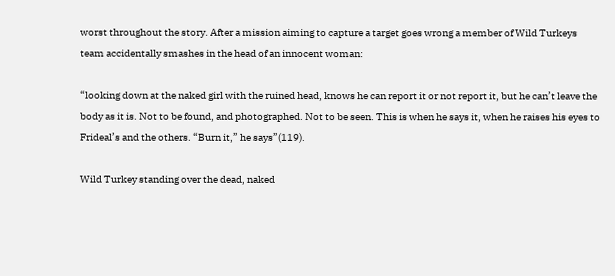worst throughout the story. After a mission aiming to capture a target goes wrong a member of Wild Turkeys team accidentally smashes in the head of an innocent woman:

“looking down at the naked girl with the ruined head, knows he can report it or not report it, but he can’t leave the body as it is. Not to be found, and photographed. Not to be seen. This is when he says it, when he raises his eyes to Frideal’s and the others. “Burn it,” he says”(119).

Wild Turkey standing over the dead, naked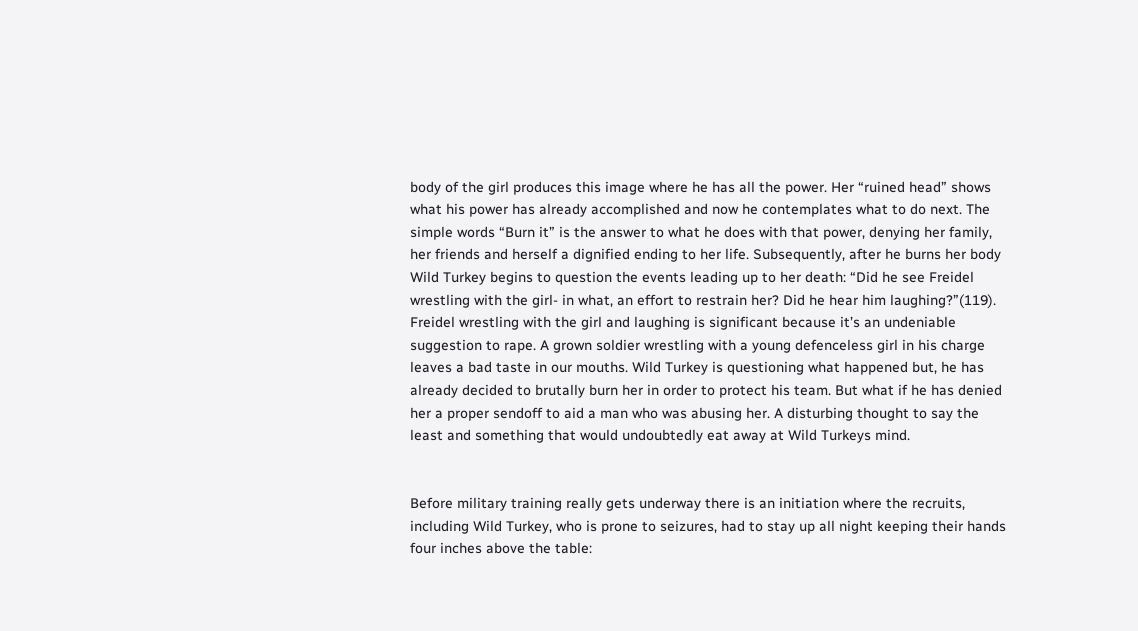body of the girl produces this image where he has all the power. Her “ruined head” shows what his power has already accomplished and now he contemplates what to do next. The simple words “Burn it” is the answer to what he does with that power, denying her family, her friends and herself a dignified ending to her life. Subsequently, after he burns her body Wild Turkey begins to question the events leading up to her death: “Did he see Freidel wrestling with the girl- in what, an effort to restrain her? Did he hear him laughing?”(119). Freidel wrestling with the girl and laughing is significant because it’s an undeniable suggestion to rape. A grown soldier wrestling with a young defenceless girl in his charge leaves a bad taste in our mouths. Wild Turkey is questioning what happened but, he has already decided to brutally burn her in order to protect his team. But what if he has denied her a proper sendoff to aid a man who was abusing her. A disturbing thought to say the least and something that would undoubtedly eat away at Wild Turkeys mind.


Before military training really gets underway there is an initiation where the recruits, including Wild Turkey, who is prone to seizures, had to stay up all night keeping their hands four inches above the table: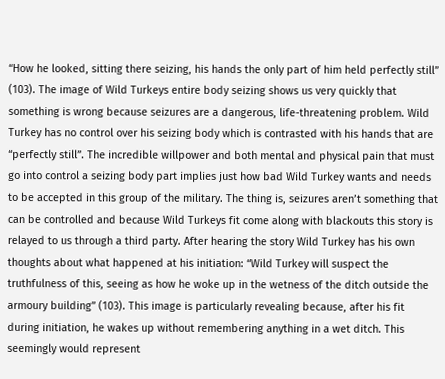“How he looked, sitting there seizing, his hands the only part of him held perfectly still” (103). The image of Wild Turkeys entire body seizing shows us very quickly that something is wrong because seizures are a dangerous, life-threatening problem. Wild Turkey has no control over his seizing body which is contrasted with his hands that are “perfectly still”. The incredible willpower and both mental and physical pain that must go into control a seizing body part implies just how bad Wild Turkey wants and needs to be accepted in this group of the military. The thing is, seizures aren’t something that can be controlled and because Wild Turkeys fit come along with blackouts this story is relayed to us through a third party. After hearing the story Wild Turkey has his own thoughts about what happened at his initiation: “Wild Turkey will suspect the truthfulness of this, seeing as how he woke up in the wetness of the ditch outside the armoury building” (103). This image is particularly revealing because, after his fit during initiation, he wakes up without remembering anything in a wet ditch. This seemingly would represent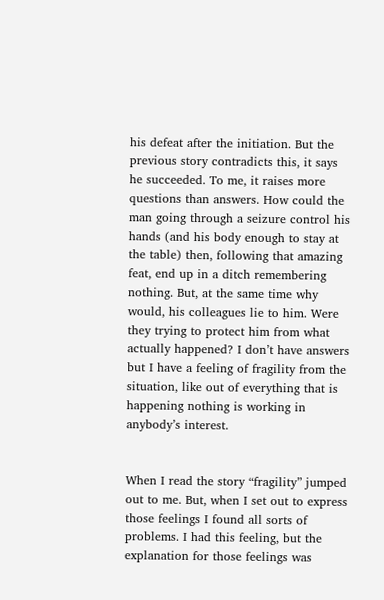his defeat after the initiation. But the previous story contradicts this, it says he succeeded. To me, it raises more questions than answers. How could the man going through a seizure control his hands (and his body enough to stay at the table) then, following that amazing feat, end up in a ditch remembering nothing. But, at the same time why would, his colleagues lie to him. Were they trying to protect him from what actually happened? I don’t have answers but I have a feeling of fragility from the situation, like out of everything that is happening nothing is working in anybody’s interest.


When I read the story “fragility” jumped out to me. But, when I set out to express those feelings I found all sorts of problems. I had this feeling, but the explanation for those feelings was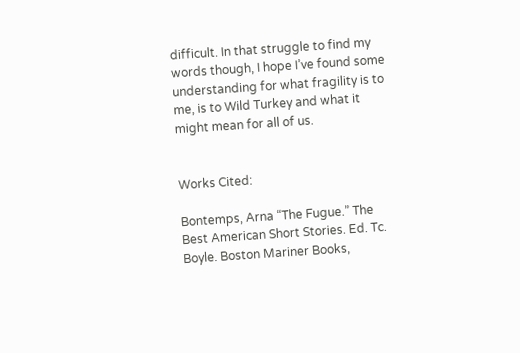difficult. In that struggle to find my words though, I hope I’ve found some understanding for what fragility is to me, is to Wild Turkey and what it might mean for all of us.


Works Cited:

Bontemps, Arna “The Fugue.” The Best American Short Stories. Ed. Tc. Boyle. Boston Mariner Books,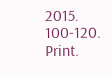2015. 100-120. Print.